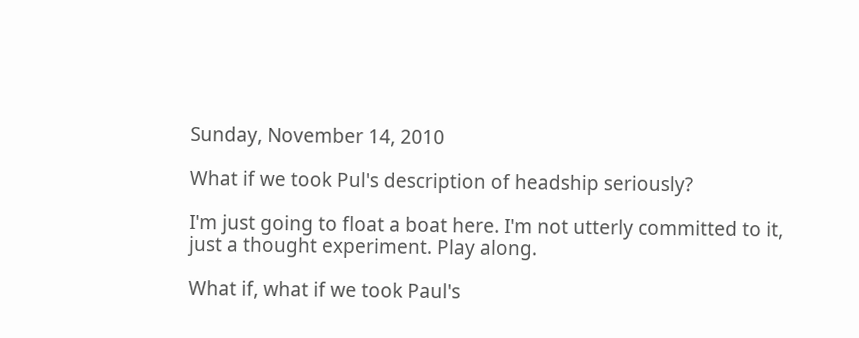Sunday, November 14, 2010

What if we took Pul's description of headship seriously?

I'm just going to float a boat here. I'm not utterly committed to it, just a thought experiment. Play along.

What if, what if we took Paul's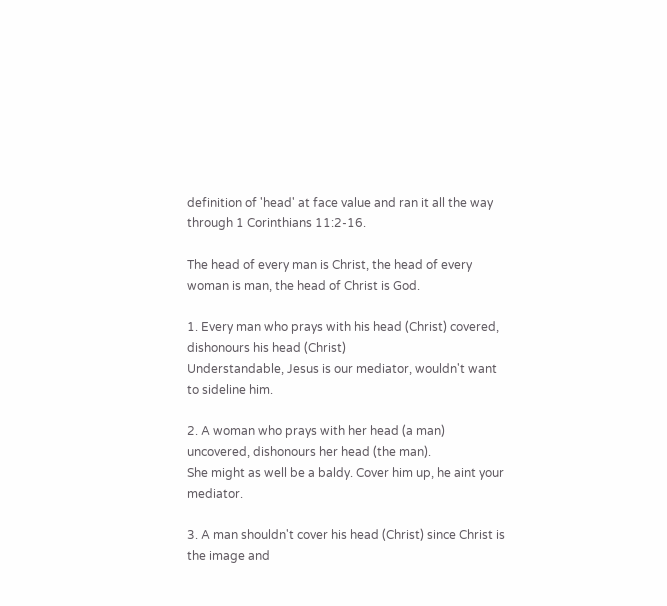definition of 'head' at face value and ran it all the way through 1 Corinthians 11:2-16.

The head of every man is Christ, the head of every woman is man, the head of Christ is God.

1. Every man who prays with his head (Christ) covered, dishonours his head (Christ)
Understandable, Jesus is our mediator, wouldn't want to sideline him.

2. A woman who prays with her head (a man) uncovered, dishonours her head (the man).
She might as well be a baldy. Cover him up, he aint your mediator.

3. A man shouldn't cover his head (Christ) since Christ is the image and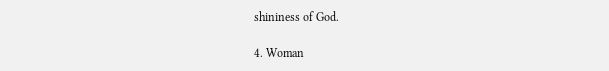shininess of God.

4. Woman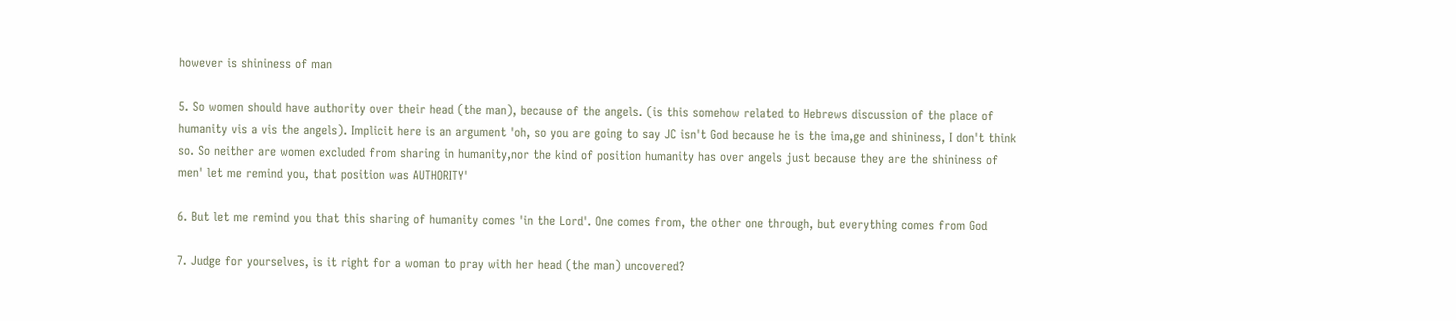however is shininess of man

5. So women should have authority over their head (the man), because of the angels. (is this somehow related to Hebrews discussion of the place of humanity vis a vis the angels). Implicit here is an argument 'oh, so you are going to say JC isn't God because he is the ima,ge and shininess, I don't think so. So neither are women excluded from sharing in humanity,nor the kind of position humanity has over angels just because they are the shininess of men' let me remind you, that position was AUTHORITY'

6. But let me remind you that this sharing of humanity comes 'in the Lord'. One comes from, the other one through, but everything comes from God

7. Judge for yourselves, is it right for a woman to pray with her head (the man) uncovered?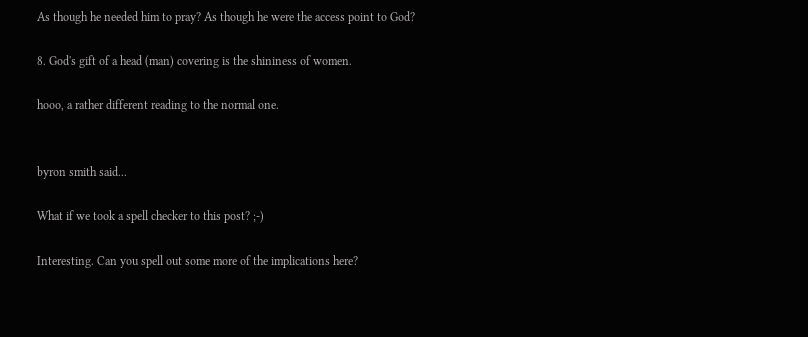As though he needed him to pray? As though he were the access point to God?

8. God's gift of a head (man) covering is the shininess of women.

hooo, a rather different reading to the normal one.


byron smith said...

What if we took a spell checker to this post? ;-)

Interesting. Can you spell out some more of the implications here?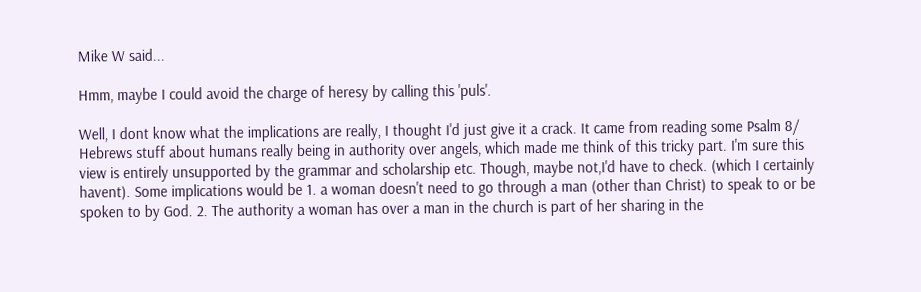Mike W said...

Hmm, maybe I could avoid the charge of heresy by calling this 'puls'.

Well, I dont know what the implications are really, I thought I'd just give it a crack. It came from reading some Psalm 8/ Hebrews stuff about humans really being in authority over angels, which made me think of this tricky part. I'm sure this view is entirely unsupported by the grammar and scholarship etc. Though, maybe not,I'd have to check. (which I certainly havent). Some implications would be 1. a woman doesn't need to go through a man (other than Christ) to speak to or be spoken to by God. 2. The authority a woman has over a man in the church is part of her sharing in the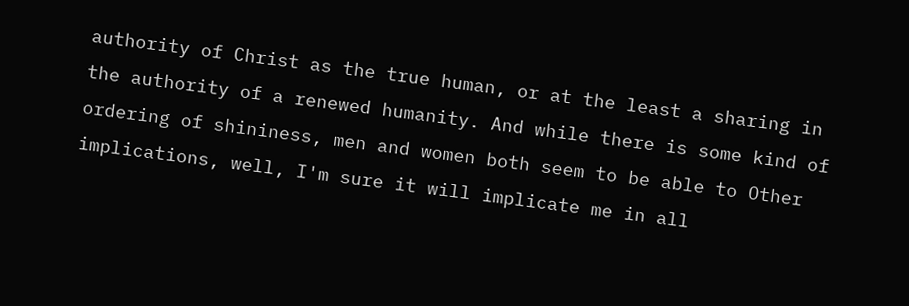authority of Christ as the true human, or at the least a sharing in the authority of a renewed humanity. And while there is some kind of ordering of shininess, men and women both seem to be able to Other implications, well, I'm sure it will implicate me in all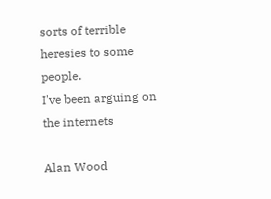sorts of terrible heresies to some people.
I've been arguing on the internets

Alan Wood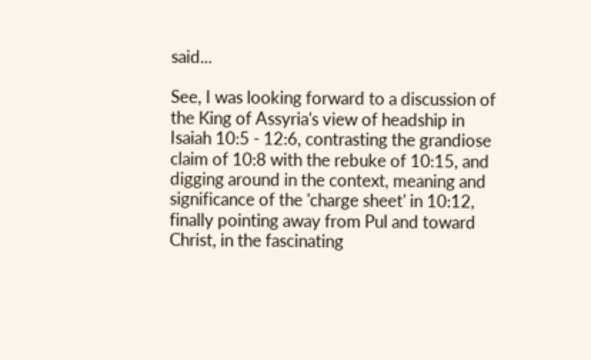said...

See, I was looking forward to a discussion of the King of Assyria's view of headship in Isaiah 10:5 - 12:6, contrasting the grandiose claim of 10:8 with the rebuke of 10:15, and digging around in the context, meaning and significance of the 'charge sheet' in 10:12, finally pointing away from Pul and toward Christ, in the fascinating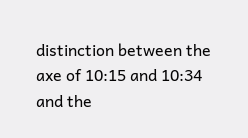distinction between the axe of 10:15 and 10:34 and the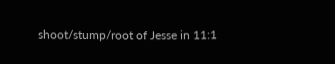shoot/stump/root of Jesse in 11:1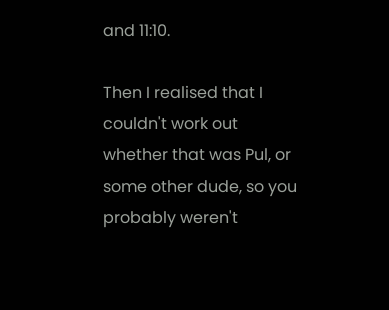and 11:10.

Then I realised that I couldn't work out whether that was Pul, or some other dude, so you probably weren't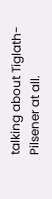talking about Tiglath-Pilsener at all.